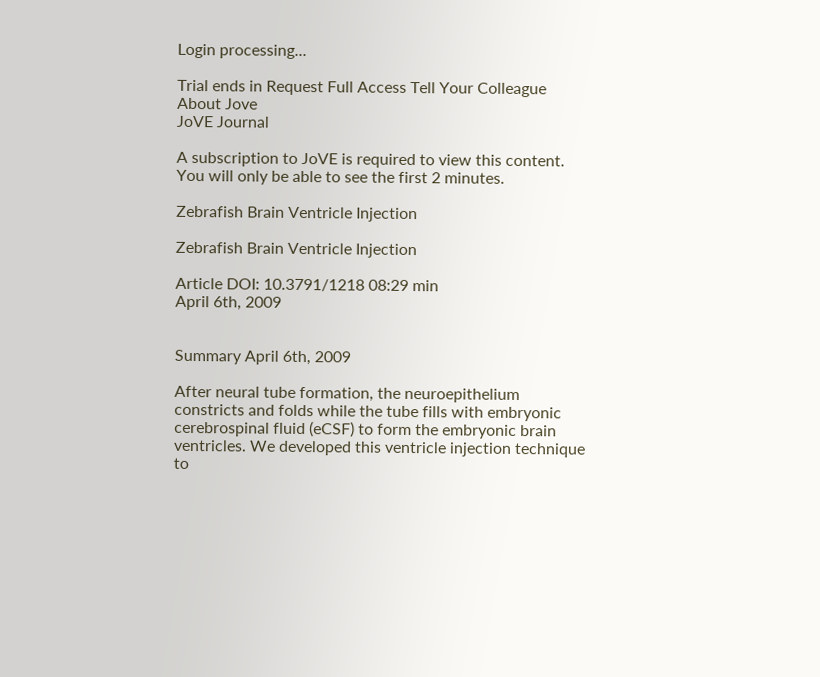Login processing...

Trial ends in Request Full Access Tell Your Colleague About Jove
JoVE Journal

A subscription to JoVE is required to view this content.
You will only be able to see the first 2 minutes.

Zebrafish Brain Ventricle Injection

Zebrafish Brain Ventricle Injection

Article DOI: 10.3791/1218 08:29 min
April 6th, 2009


Summary April 6th, 2009

After neural tube formation, the neuroepithelium constricts and folds while the tube fills with embryonic cerebrospinal fluid (eCSF) to form the embryonic brain ventricles. We developed this ventricle injection technique to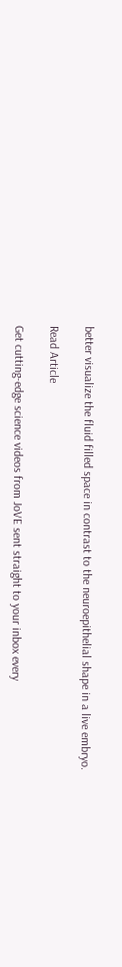better visualize the fluid filled space in contrast to the neuroepithelial shape in a live embryo.

Read Article

Get cutting-edge science videos from JoVE sent straight to your inbox every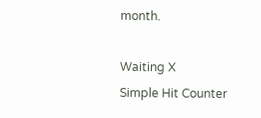month.

Waiting X
Simple Hit Counter